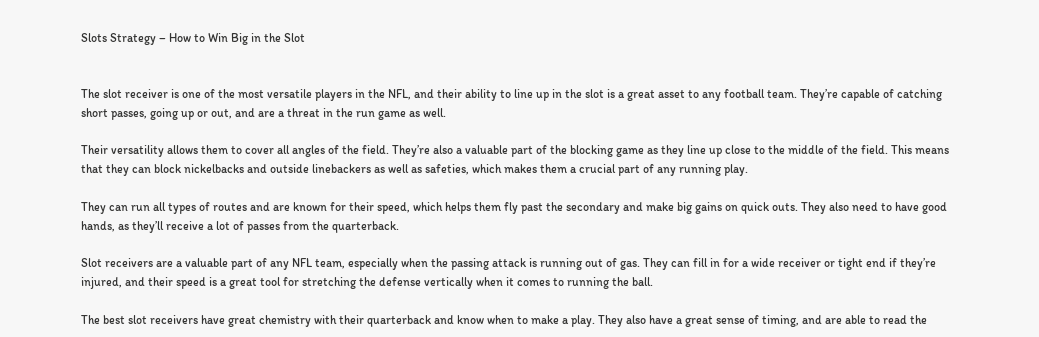Slots Strategy – How to Win Big in the Slot


The slot receiver is one of the most versatile players in the NFL, and their ability to line up in the slot is a great asset to any football team. They’re capable of catching short passes, going up or out, and are a threat in the run game as well.

Their versatility allows them to cover all angles of the field. They’re also a valuable part of the blocking game as they line up close to the middle of the field. This means that they can block nickelbacks and outside linebackers as well as safeties, which makes them a crucial part of any running play.

They can run all types of routes and are known for their speed, which helps them fly past the secondary and make big gains on quick outs. They also need to have good hands, as they’ll receive a lot of passes from the quarterback.

Slot receivers are a valuable part of any NFL team, especially when the passing attack is running out of gas. They can fill in for a wide receiver or tight end if they’re injured, and their speed is a great tool for stretching the defense vertically when it comes to running the ball.

The best slot receivers have great chemistry with their quarterback and know when to make a play. They also have a great sense of timing, and are able to read the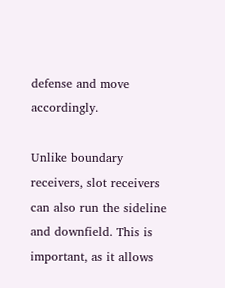defense and move accordingly.

Unlike boundary receivers, slot receivers can also run the sideline and downfield. This is important, as it allows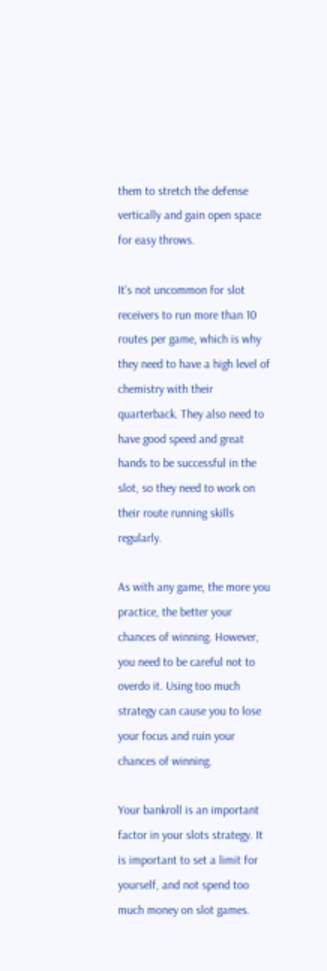them to stretch the defense vertically and gain open space for easy throws.

It’s not uncommon for slot receivers to run more than 10 routes per game, which is why they need to have a high level of chemistry with their quarterback. They also need to have good speed and great hands to be successful in the slot, so they need to work on their route running skills regularly.

As with any game, the more you practice, the better your chances of winning. However, you need to be careful not to overdo it. Using too much strategy can cause you to lose your focus and ruin your chances of winning.

Your bankroll is an important factor in your slots strategy. It is important to set a limit for yourself, and not spend too much money on slot games.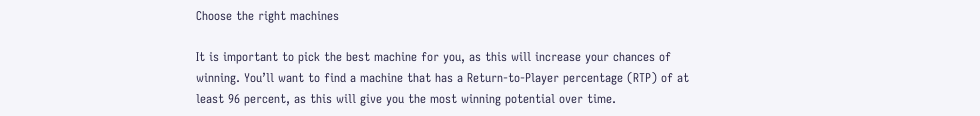Choose the right machines

It is important to pick the best machine for you, as this will increase your chances of winning. You’ll want to find a machine that has a Return-to-Player percentage (RTP) of at least 96 percent, as this will give you the most winning potential over time.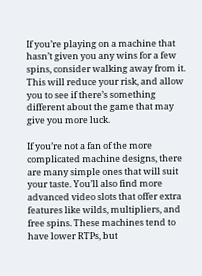If you’re playing on a machine that hasn’t given you any wins for a few spins, consider walking away from it. This will reduce your risk, and allow you to see if there’s something different about the game that may give you more luck.

If you’re not a fan of the more complicated machine designs, there are many simple ones that will suit your taste. You’ll also find more advanced video slots that offer extra features like wilds, multipliers, and free spins. These machines tend to have lower RTPs, but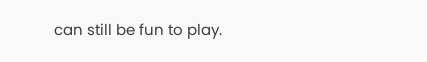can still be fun to play.